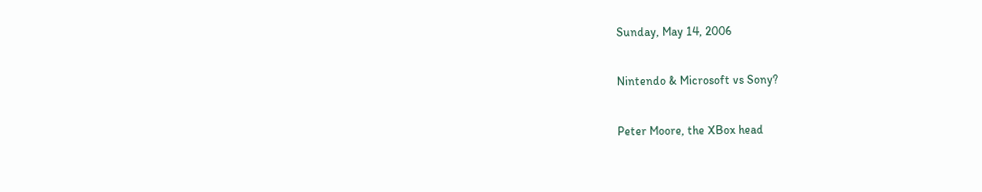Sunday, May 14, 2006

Nintendo & Microsoft vs Sony?

Peter Moore, the XBox head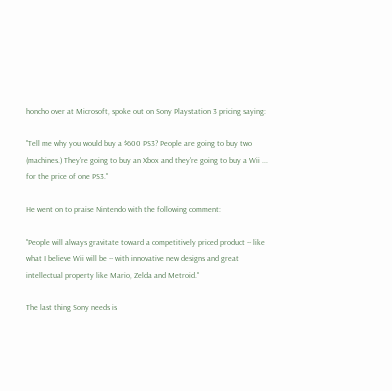honcho over at Microsoft, spoke out on Sony Playstation 3 pricing saying:

"Tell me why you would buy a $600 PS3? People are going to buy two (machines.) They're going to buy an Xbox and they're going to buy a Wii ... for the price of one PS3."

He went on to praise Nintendo with the following comment:

"People will always gravitate toward a competitively priced product -- like what I believe Wii will be -- with innovative new designs and great intellectual property like Mario, Zelda and Metroid."

The last thing Sony needs is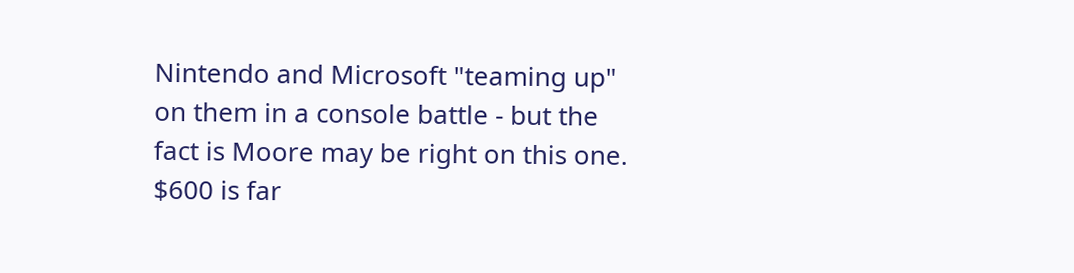Nintendo and Microsoft "teaming up" on them in a console battle - but the fact is Moore may be right on this one. $600 is far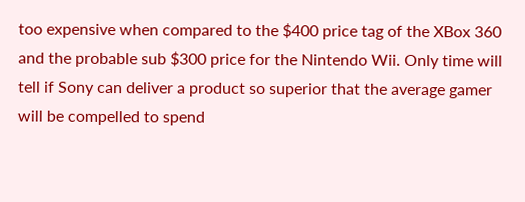too expensive when compared to the $400 price tag of the XBox 360 and the probable sub $300 price for the Nintendo Wii. Only time will tell if Sony can deliver a product so superior that the average gamer will be compelled to spend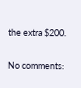the extra $200.


No comments: